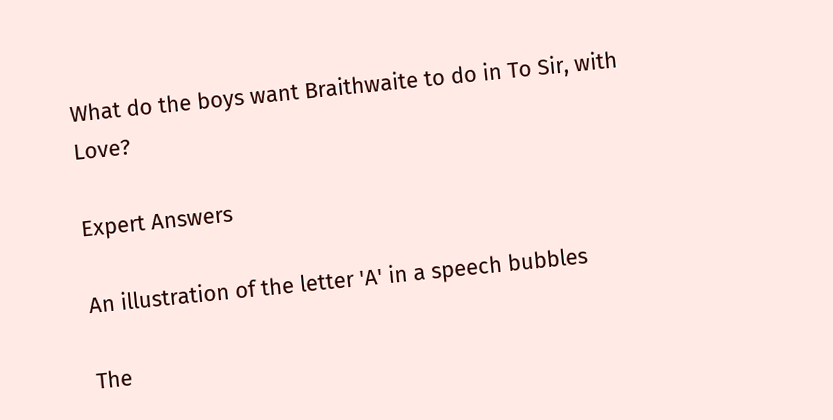What do the boys want Braithwaite to do in To Sir, with Love?

Expert Answers

An illustration of the letter 'A' in a speech bubbles

The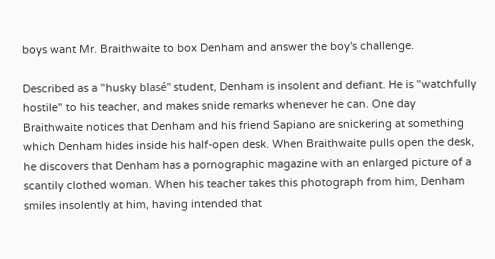boys want Mr. Braithwaite to box Denham and answer the boy's challenge.

Described as a "husky blasé" student, Denham is insolent and defiant. He is "watchfully hostile" to his teacher, and makes snide remarks whenever he can. One day Braithwaite notices that Denham and his friend Sapiano are snickering at something which Denham hides inside his half-open desk. When Braithwaite pulls open the desk, he discovers that Denham has a pornographic magazine with an enlarged picture of a scantily clothed woman. When his teacher takes this photograph from him, Denham smiles insolently at him, having intended that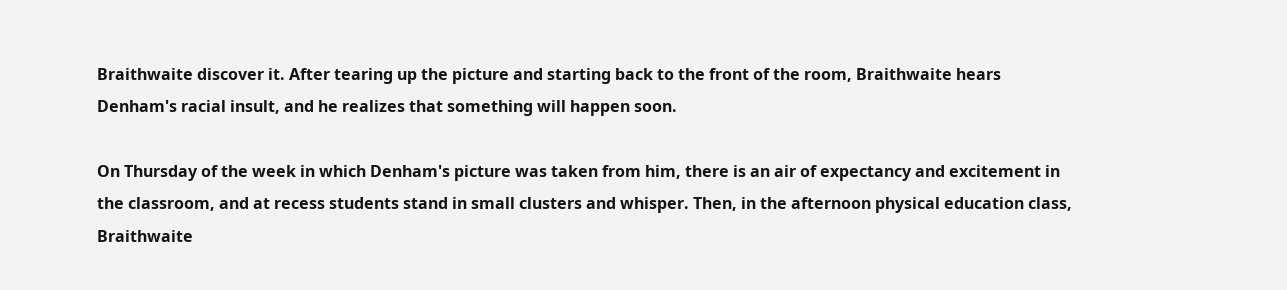Braithwaite discover it. After tearing up the picture and starting back to the front of the room, Braithwaite hears Denham's racial insult, and he realizes that something will happen soon.

On Thursday of the week in which Denham's picture was taken from him, there is an air of expectancy and excitement in the classroom, and at recess students stand in small clusters and whisper. Then, in the afternoon physical education class, Braithwaite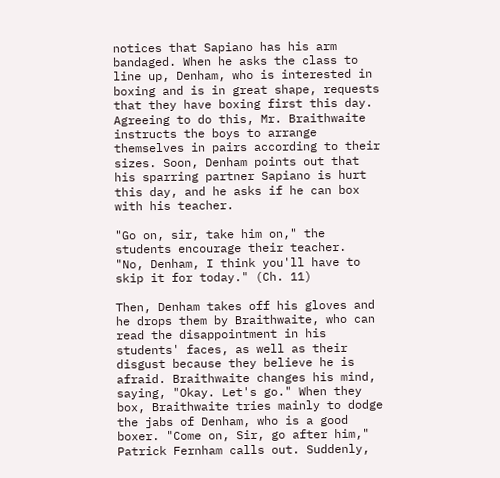notices that Sapiano has his arm bandaged. When he asks the class to line up, Denham, who is interested in boxing and is in great shape, requests that they have boxing first this day. Agreeing to do this, Mr. Braithwaite instructs the boys to arrange themselves in pairs according to their sizes. Soon, Denham points out that his sparring partner Sapiano is hurt this day, and he asks if he can box with his teacher.

"Go on, sir, take him on," the students encourage their teacher.
"No, Denham, I think you'll have to skip it for today." (Ch. 11)

Then, Denham takes off his gloves and he drops them by Braithwaite, who can read the disappointment in his students' faces, as well as their disgust because they believe he is afraid. Braithwaite changes his mind, saying, "Okay. Let's go." When they box, Braithwaite tries mainly to dodge the jabs of Denham, who is a good boxer. "Come on, Sir, go after him," Patrick Fernham calls out. Suddenly,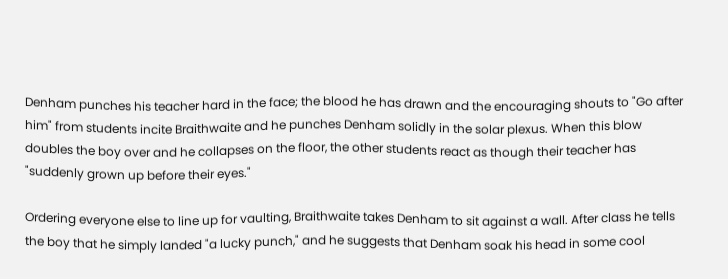Denham punches his teacher hard in the face; the blood he has drawn and the encouraging shouts to "Go after him" from students incite Braithwaite and he punches Denham solidly in the solar plexus. When this blow doubles the boy over and he collapses on the floor, the other students react as though their teacher has "suddenly grown up before their eyes."

Ordering everyone else to line up for vaulting, Braithwaite takes Denham to sit against a wall. After class he tells the boy that he simply landed "a lucky punch," and he suggests that Denham soak his head in some cool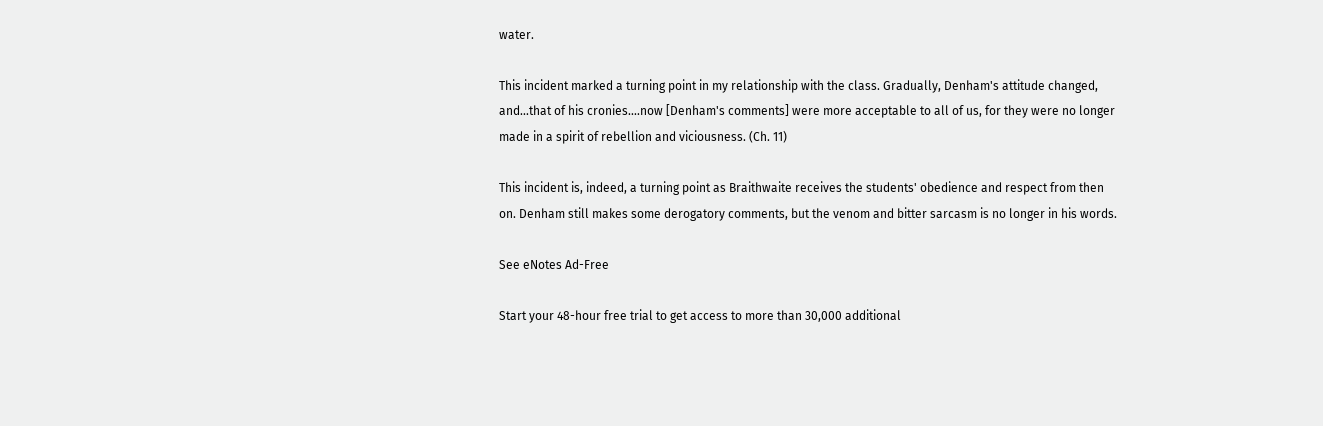water.

This incident marked a turning point in my relationship with the class. Gradually, Denham's attitude changed, and...that of his cronies....now [Denham's comments] were more acceptable to all of us, for they were no longer made in a spirit of rebellion and viciousness. (Ch. 11)

This incident is, indeed, a turning point as Braithwaite receives the students' obedience and respect from then on. Denham still makes some derogatory comments, but the venom and bitter sarcasm is no longer in his words.

See eNotes Ad-Free

Start your 48-hour free trial to get access to more than 30,000 additional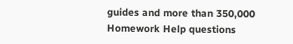guides and more than 350,000 Homework Help questions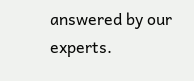answered by our experts.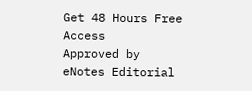Get 48 Hours Free Access
Approved by eNotes Editorial